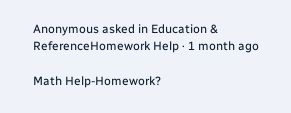Anonymous asked in Education & ReferenceHomework Help · 1 month ago

Math Help-Homework?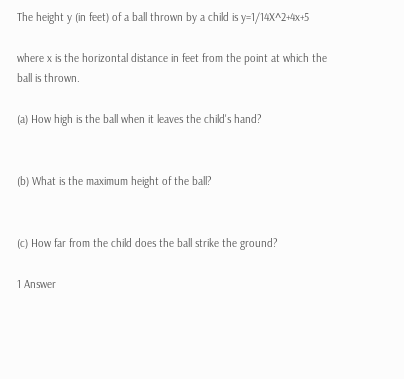The height y (in feet) of a ball thrown by a child is y=1/14X^2+4x+5

where x is the horizontal distance in feet from the point at which the ball is thrown.

(a) How high is the ball when it leaves the child's hand?


(b) What is the maximum height of the ball?


(c) How far from the child does the ball strike the ground?

1 Answer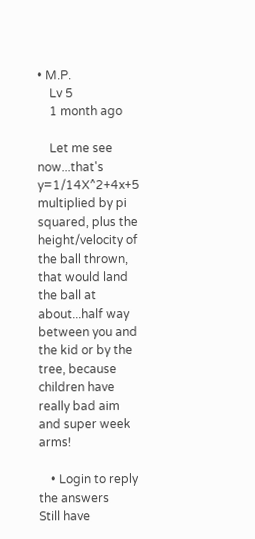• M.P.
    Lv 5
    1 month ago

    Let me see now...that's y=1/14X^2+4x+5 multiplied by pi squared, plus the height/velocity of the ball thrown, that would land the ball at about...half way between you and the kid or by the tree, because children have really bad aim and super week arms!

    • Login to reply the answers
Still have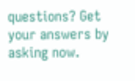questions? Get your answers by asking now.